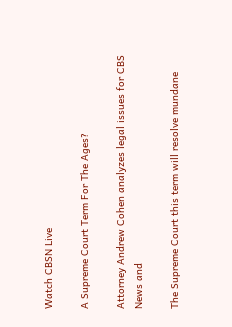Watch CBSN Live

A Supreme Court Term For The Ages?

Attorney Andrew Cohen analyzes legal issues for CBS News and

The Supreme Court this term will resolve mundane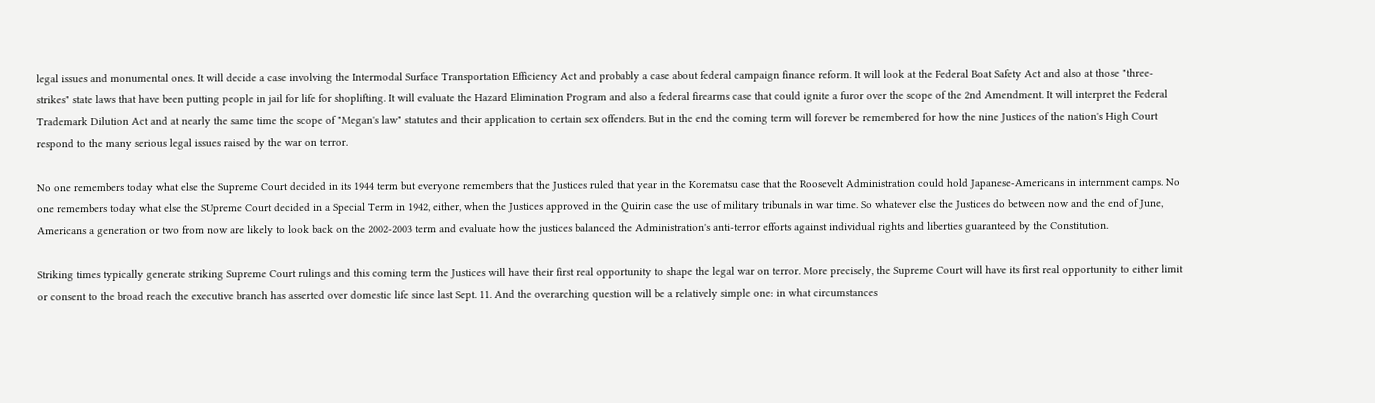legal issues and monumental ones. It will decide a case involving the Intermodal Surface Transportation Efficiency Act and probably a case about federal campaign finance reform. It will look at the Federal Boat Safety Act and also at those "three-strikes" state laws that have been putting people in jail for life for shoplifting. It will evaluate the Hazard Elimination Program and also a federal firearms case that could ignite a furor over the scope of the 2nd Amendment. It will interpret the Federal Trademark Dilution Act and at nearly the same time the scope of "Megan's law" statutes and their application to certain sex offenders. But in the end the coming term will forever be remembered for how the nine Justices of the nation's High Court respond to the many serious legal issues raised by the war on terror.

No one remembers today what else the Supreme Court decided in its 1944 term but everyone remembers that the Justices ruled that year in the Korematsu case that the Roosevelt Administration could hold Japanese-Americans in internment camps. No one remembers today what else the SUpreme Court decided in a Special Term in 1942, either, when the Justices approved in the Quirin case the use of military tribunals in war time. So whatever else the Justices do between now and the end of June, Americans a generation or two from now are likely to look back on the 2002-2003 term and evaluate how the justices balanced the Administration's anti-terror efforts against individual rights and liberties guaranteed by the Constitution.

Striking times typically generate striking Supreme Court rulings and this coming term the Justices will have their first real opportunity to shape the legal war on terror. More precisely, the Supreme Court will have its first real opportunity to either limit or consent to the broad reach the executive branch has asserted over domestic life since last Sept. 11. And the overarching question will be a relatively simple one: in what circumstances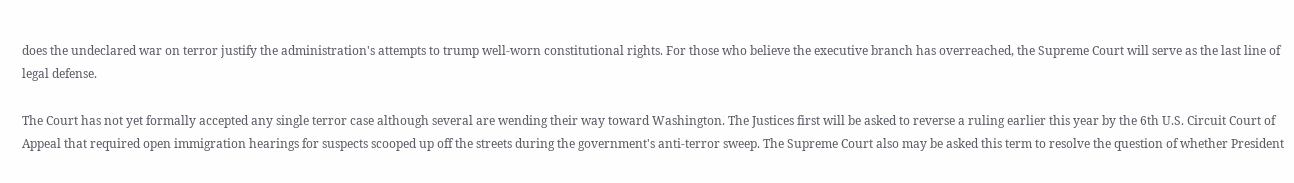does the undeclared war on terror justify the administration's attempts to trump well-worn constitutional rights. For those who believe the executive branch has overreached, the Supreme Court will serve as the last line of legal defense.

The Court has not yet formally accepted any single terror case although several are wending their way toward Washington. The Justices first will be asked to reverse a ruling earlier this year by the 6th U.S. Circuit Court of Appeal that required open immigration hearings for suspects scooped up off the streets during the government's anti-terror sweep. The Supreme Court also may be asked this term to resolve the question of whether President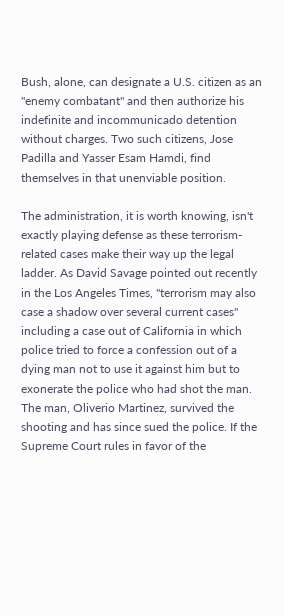Bush, alone, can designate a U.S. citizen as an "enemy combatant" and then authorize his indefinite and incommunicado detention without charges. Two such citizens, Jose Padilla and Yasser Esam Hamdi, find themselves in that unenviable position.

The administration, it is worth knowing, isn't exactly playing defense as these terrorism-related cases make their way up the legal ladder. As David Savage pointed out recently in the Los Angeles Times, "terrorism may also case a shadow over several current cases" including a case out of California in which police tried to force a confession out of a dying man not to use it against him but to exonerate the police who had shot the man. The man, Oliverio Martinez, survived the shooting and has since sued the police. If the Supreme Court rules in favor of the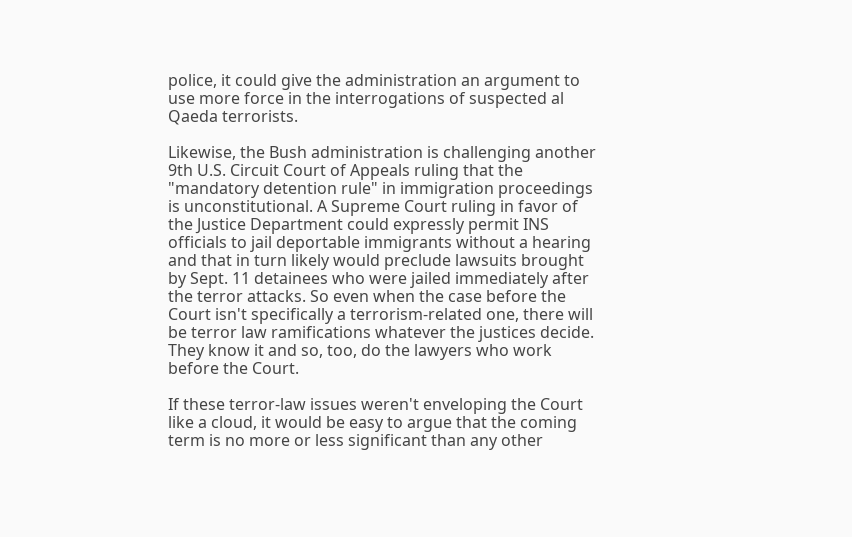police, it could give the administration an argument to use more force in the interrogations of suspected al Qaeda terrorists.

Likewise, the Bush administration is challenging another 9th U.S. Circuit Court of Appeals ruling that the "mandatory detention rule" in immigration proceedings is unconstitutional. A Supreme Court ruling in favor of the Justice Department could expressly permit INS officials to jail deportable immigrants without a hearing and that in turn likely would preclude lawsuits brought by Sept. 11 detainees who were jailed immediately after the terror attacks. So even when the case before the Court isn't specifically a terrorism-related one, there will be terror law ramifications whatever the justices decide. They know it and so, too, do the lawyers who work before the Court.

If these terror-law issues weren't enveloping the Court like a cloud, it would be easy to argue that the coming term is no more or less significant than any other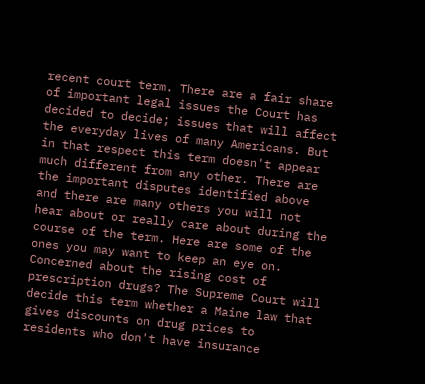recent court term. There are a fair share of important legal issues the Court has decided to decide; issues that will affect the everyday lives of many Americans. But in that respect this term doesn't appear much different from any other. There are the important disputes identified above and there are many others you will not hear about or really care about during the course of the term. Here are some of the ones you may want to keep an eye on. Concerned about the rising cost of prescription drugs? The Supreme Court will decide this term whether a Maine law that gives discounts on drug prices to residents who don't have insurance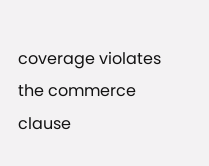coverage violates the commerce clause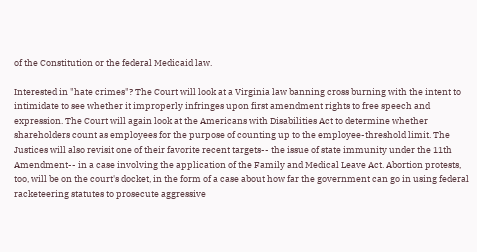of the Constitution or the federal Medicaid law.

Interested in "hate crimes"? The Court will look at a Virginia law banning cross burning with the intent to intimidate to see whether it improperly infringes upon first amendment rights to free speech and expression. The Court will again look at the Americans with Disabilities Act to determine whether shareholders count as employees for the purpose of counting up to the employee-threshold limit. The Justices will also revisit one of their favorite recent targets-- the issue of state immunity under the 11th Amendment-- in a case involving the application of the Family and Medical Leave Act. Abortion protests, too, will be on the court's docket, in the form of a case about how far the government can go in using federal racketeering statutes to prosecute aggressive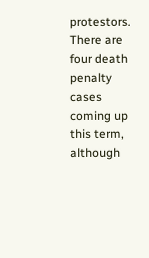protestors. There are four death penalty cases coming up this term, although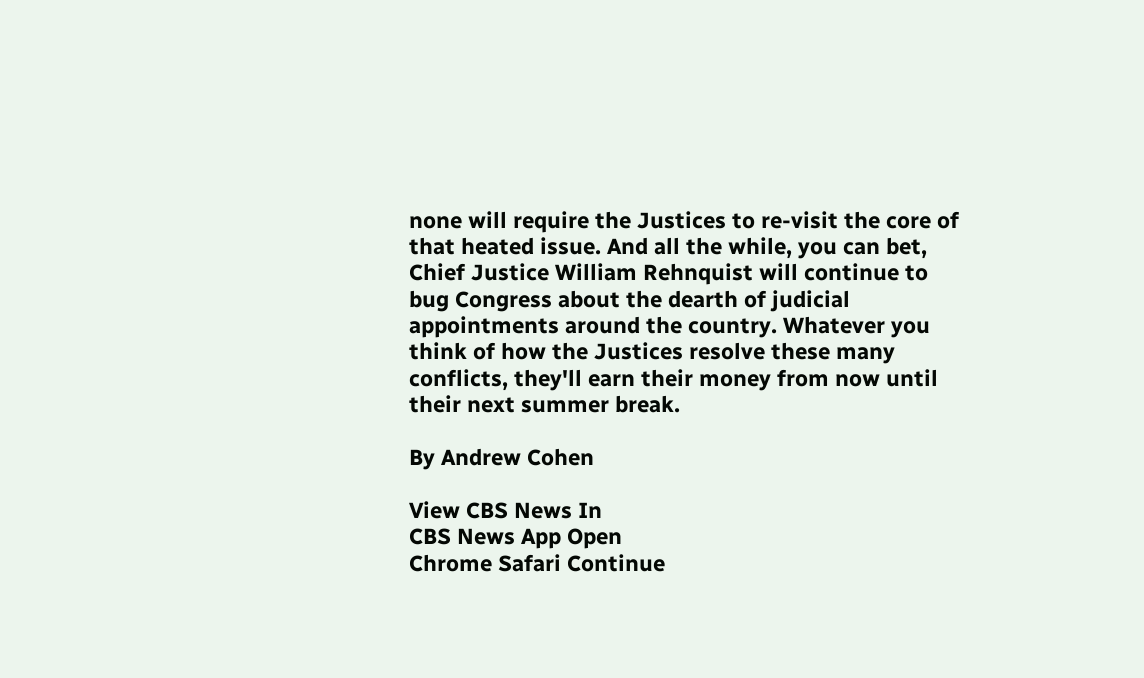none will require the Justices to re-visit the core of that heated issue. And all the while, you can bet, Chief Justice William Rehnquist will continue to bug Congress about the dearth of judicial appointments around the country. Whatever you think of how the Justices resolve these many conflicts, they'll earn their money from now until their next summer break.

By Andrew Cohen

View CBS News In
CBS News App Open
Chrome Safari Continue